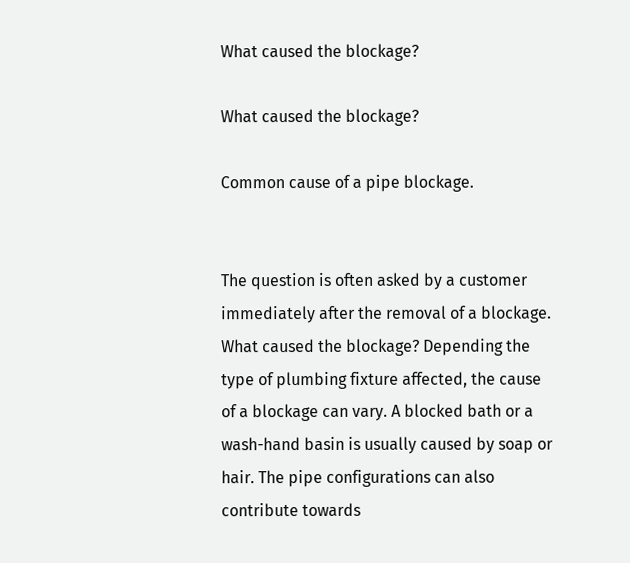What caused the blockage?

What caused the blockage?

Common cause of a pipe blockage.


The question is often asked by a customer immediately after the removal of a blockage. What caused the blockage? Depending the type of plumbing fixture affected, the cause of a blockage can vary. A blocked bath or a wash-hand basin is usually caused by soap or hair. The pipe configurations can also contribute towards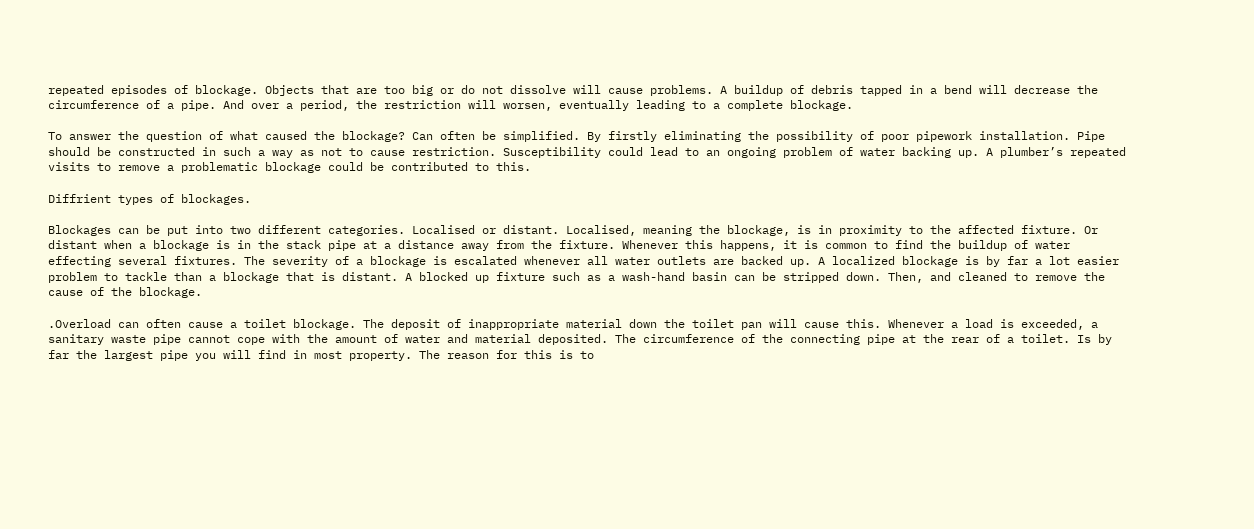repeated episodes of blockage. Objects that are too big or do not dissolve will cause problems. A buildup of debris tapped in a bend will decrease the circumference of a pipe. And over a period, the restriction will worsen, eventually leading to a complete blockage.

To answer the question of what caused the blockage? Can often be simplified. By firstly eliminating the possibility of poor pipework installation. Pipe should be constructed in such a way as not to cause restriction. Susceptibility could lead to an ongoing problem of water backing up. A plumber’s repeated visits to remove a problematic blockage could be contributed to this.

Diffrient types of blockages.

Blockages can be put into two different categories. Localised or distant. Localised, meaning the blockage, is in proximity to the affected fixture. Or distant when a blockage is in the stack pipe at a distance away from the fixture. Whenever this happens, it is common to find the buildup of water effecting several fixtures. The severity of a blockage is escalated whenever all water outlets are backed up. A localized blockage is by far a lot easier problem to tackle than a blockage that is distant. A blocked up fixture such as a wash-hand basin can be stripped down. Then, and cleaned to remove the cause of the blockage.

.Overload can often cause a toilet blockage. The deposit of inappropriate material down the toilet pan will cause this. Whenever a load is exceeded, a sanitary waste pipe cannot cope with the amount of water and material deposited. The circumference of the connecting pipe at the rear of a toilet. Is by far the largest pipe you will find in most property. The reason for this is to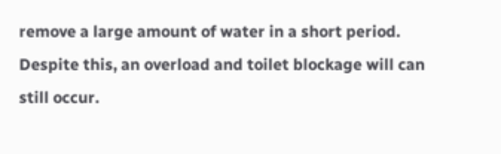remove a large amount of water in a short period. Despite this, an overload and toilet blockage will can still occur.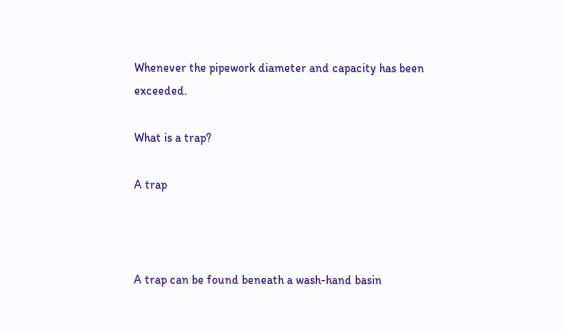Whenever the pipework diameter and capacity has been exceeded.

What is a trap?

A trap



A trap can be found beneath a wash-hand basin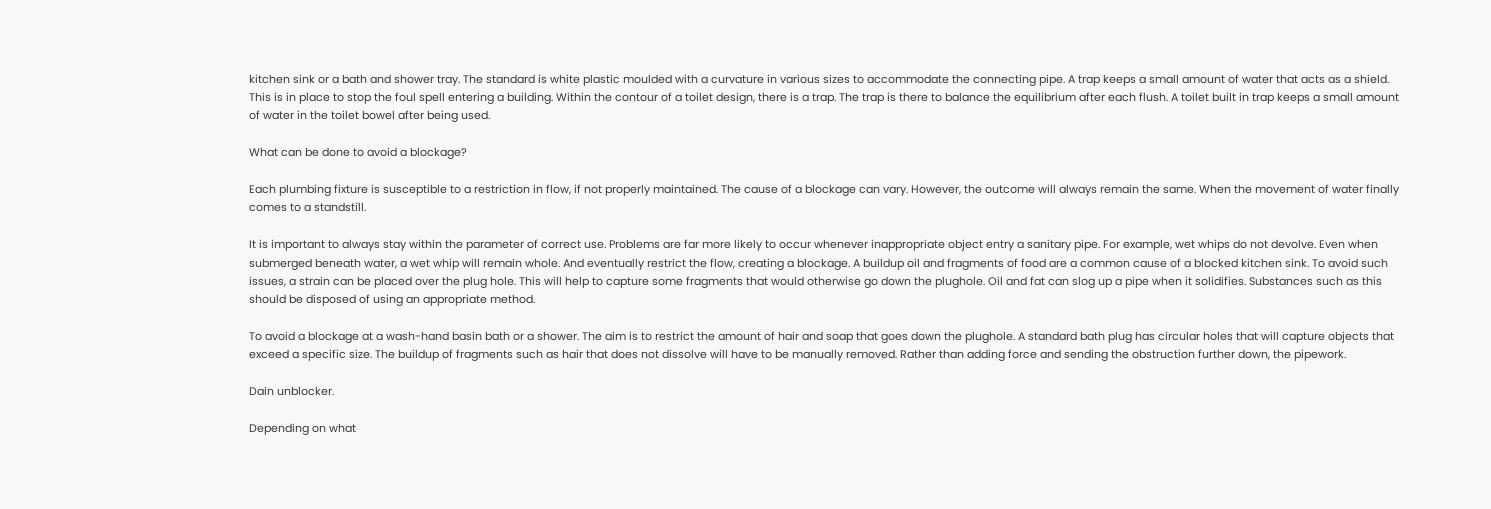kitchen sink or a bath and shower tray. The standard is white plastic moulded with a curvature in various sizes to accommodate the connecting pipe. A trap keeps a small amount of water that acts as a shield. This is in place to stop the foul spell entering a building. Within the contour of a toilet design, there is a trap. The trap is there to balance the equilibrium after each flush. A toilet built in trap keeps a small amount of water in the toilet bowel after being used.

What can be done to avoid a blockage?

Each plumbing fixture is susceptible to a restriction in flow, if not properly maintained. The cause of a blockage can vary. However, the outcome will always remain the same. When the movement of water finally comes to a standstill.

It is important to always stay within the parameter of correct use. Problems are far more likely to occur whenever inappropriate object entry a sanitary pipe. For example, wet whips do not devolve. Even when submerged beneath water, a wet whip will remain whole. And eventually restrict the flow, creating a blockage. A buildup oil and fragments of food are a common cause of a blocked kitchen sink. To avoid such issues, a strain can be placed over the plug hole. This will help to capture some fragments that would otherwise go down the plughole. Oil and fat can slog up a pipe when it solidifies. Substances such as this should be disposed of using an appropriate method.

To avoid a blockage at a wash-hand basin bath or a shower. The aim is to restrict the amount of hair and soap that goes down the plughole. A standard bath plug has circular holes that will capture objects that exceed a specific size. The buildup of fragments such as hair that does not dissolve will have to be manually removed. Rather than adding force and sending the obstruction further down, the pipework.

Dain unblocker.

Depending on what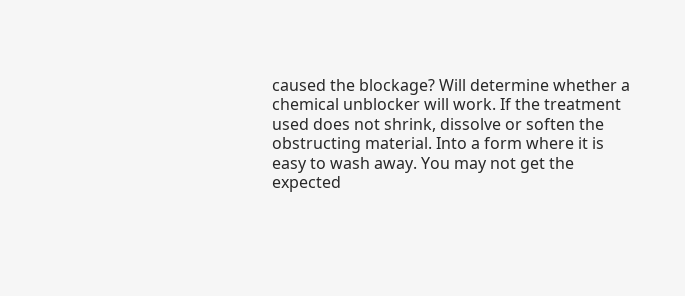caused the blockage? Will determine whether a chemical unblocker will work. If the treatment used does not shrink, dissolve or soften the obstructing material. Into a form where it is easy to wash away. You may not get the expected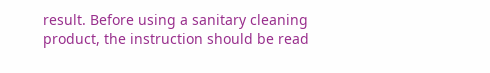result. Before using a sanitary cleaning product, the instruction should be read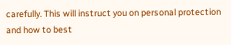carefully. This will instruct you on personal protection and how to best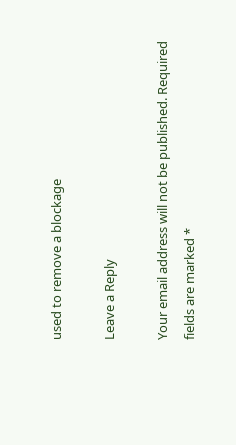used to remove a blockage

Leave a Reply

Your email address will not be published. Required fields are marked *